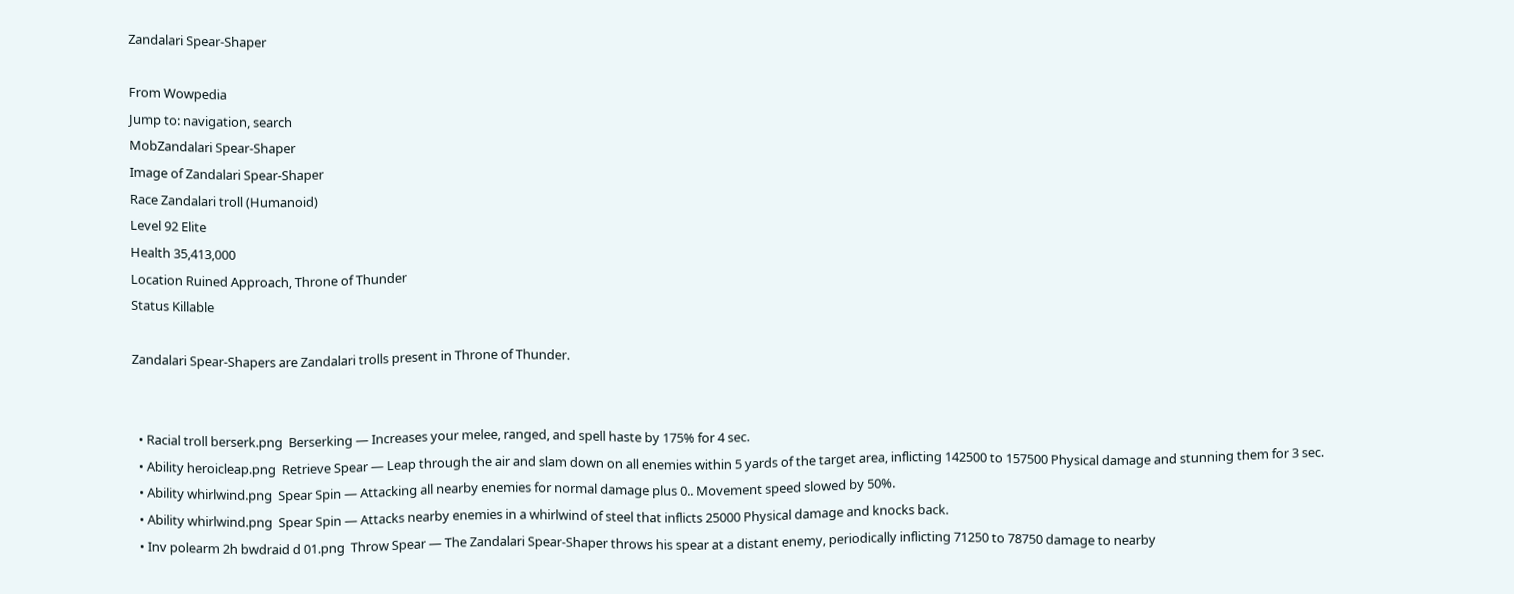Zandalari Spear-Shaper

From Wowpedia
Jump to: navigation, search
MobZandalari Spear-Shaper
Image of Zandalari Spear-Shaper
Race Zandalari troll (Humanoid)
Level 92 Elite
Health 35,413,000
Location Ruined Approach, Throne of Thunder
Status Killable

Zandalari Spear-Shapers are Zandalari trolls present in Throne of Thunder.


  • Racial troll berserk.png  Berserking — Increases your melee, ranged, and spell haste by 175% for 4 sec.
  • Ability heroicleap.png  Retrieve Spear — Leap through the air and slam down on all enemies within 5 yards of the target area, inflicting 142500 to 157500 Physical damage and stunning them for 3 sec.
  • Ability whirlwind.png  Spear Spin — Attacking all nearby enemies for normal damage plus 0.. Movement speed slowed by 50%.
  • Ability whirlwind.png  Spear Spin — Attacks nearby enemies in a whirlwind of steel that inflicts 25000 Physical damage and knocks back.
  • Inv polearm 2h bwdraid d 01.png  Throw Spear — The Zandalari Spear-Shaper throws his spear at a distant enemy, periodically inflicting 71250 to 78750 damage to nearby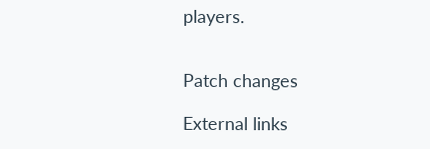players.


Patch changes

External links